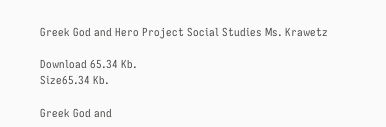Greek God and Hero Project Social Studies Ms. Krawetz

Download 65.34 Kb.
Size65.34 Kb.

Greek God and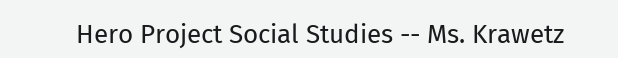Hero Project Social Studies -- Ms. Krawetz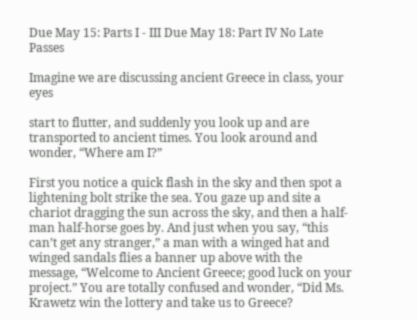Due May 15: Parts I - III Due May 18: Part IV No Late Passes

Imagine we are discussing ancient Greece in class, your eyes

start to flutter, and suddenly you look up and are transported to ancient times. You look around and wonder, “Where am I?”

First you notice a quick flash in the sky and then spot a lightening bolt strike the sea. You gaze up and site a chariot dragging the sun across the sky, and then a half-man half-horse goes by. And just when you say, “this can’t get any stranger,” a man with a winged hat and winged sandals flies a banner up above with the message, “Welcome to Ancient Greece; good luck on your project.” You are totally confused and wonder, “Did Ms. Krawetz win the lottery and take us to Greece?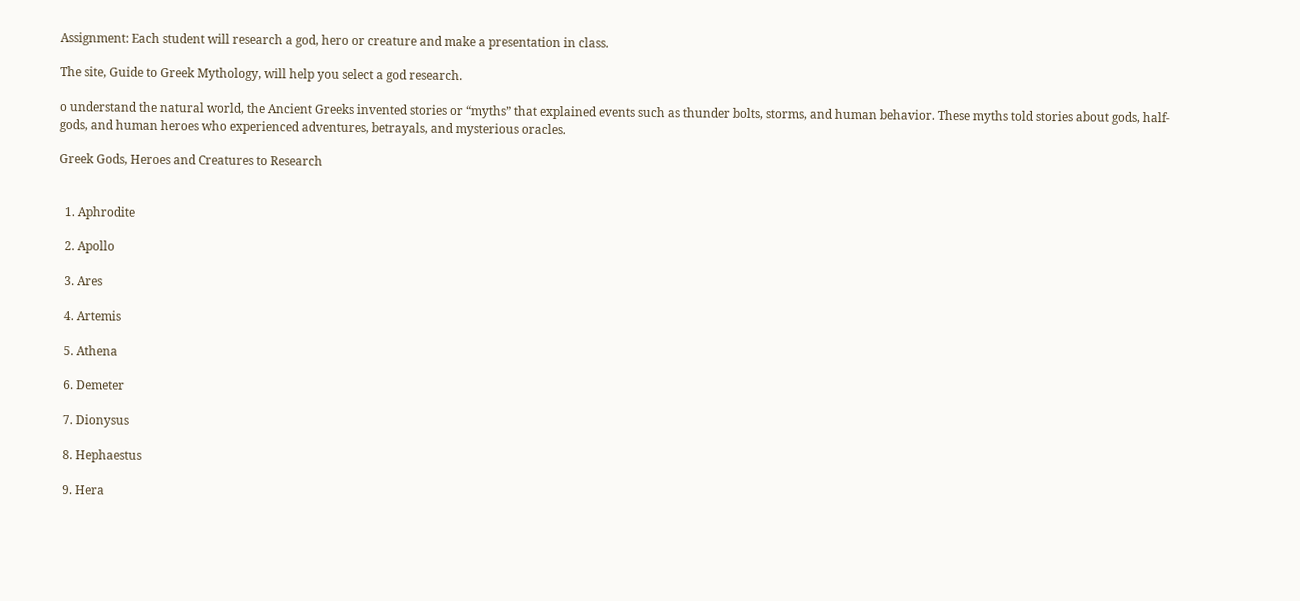Assignment: Each student will research a god, hero or creature and make a presentation in class.

The site, Guide to Greek Mythology, will help you select a god research.

o understand the natural world, the Ancient Greeks invented stories or “myths” that explained events such as thunder bolts, storms, and human behavior. These myths told stories about gods, half-gods, and human heroes who experienced adventures, betrayals, and mysterious oracles.

Greek Gods, Heroes and Creatures to Research


  1. Aphrodite

  2. Apollo

  3. Ares

  4. Artemis

  5. Athena

  6. Demeter

  7. Dionysus

  8. Hephaestus

  9. Hera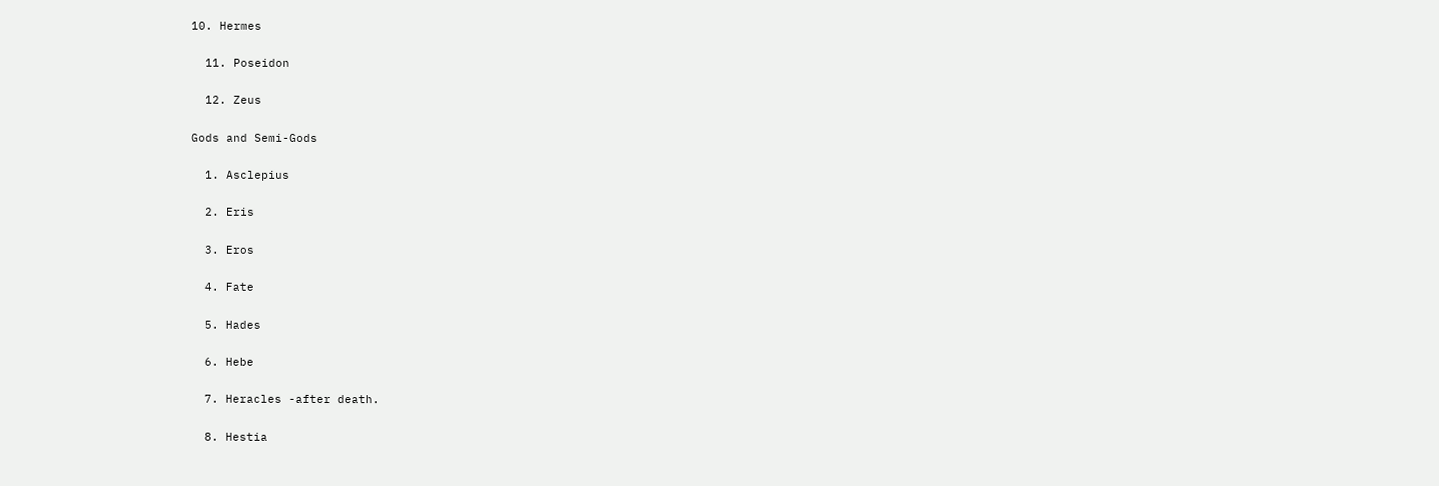10. Hermes

  11. Poseidon

  12. Zeus

Gods and Semi-Gods

  1. Asclepius

  2. Eris

  3. Eros

  4. Fate

  5. Hades

  6. Hebe

  7. Heracles -after death.

  8. Hestia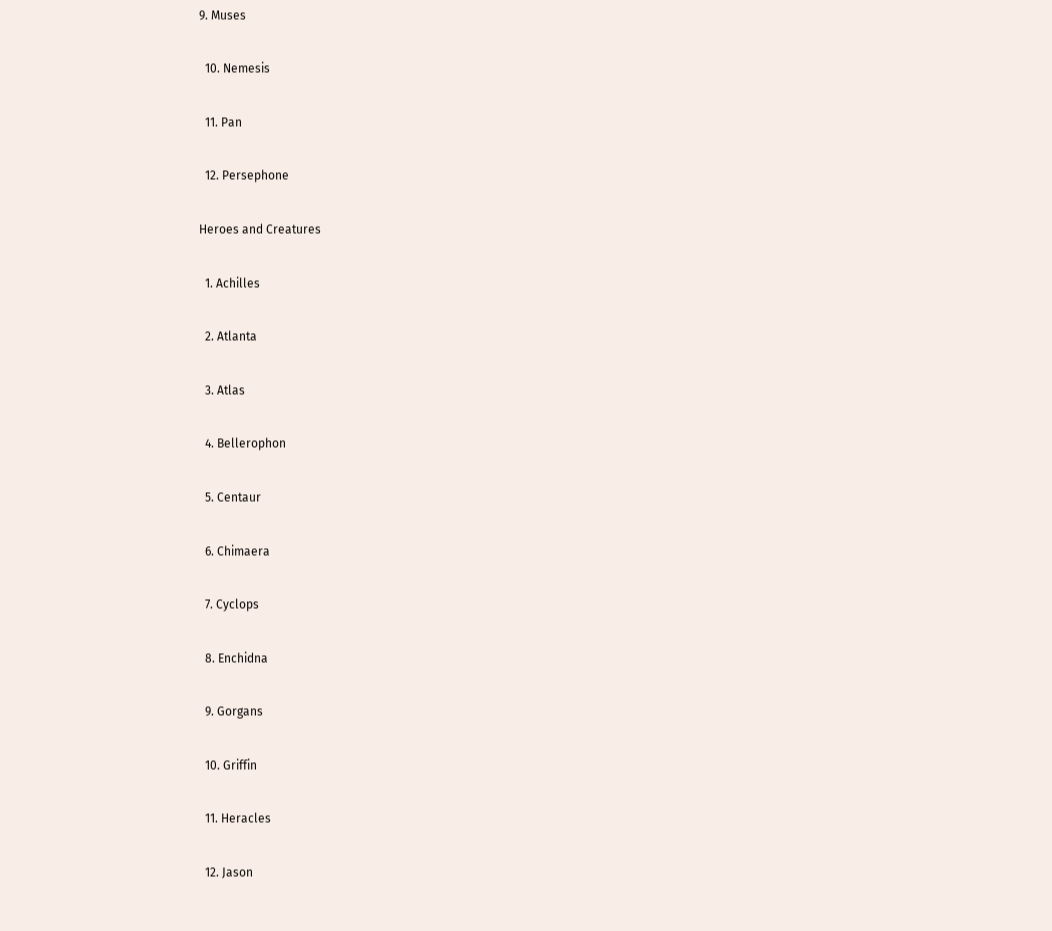9. Muses

  10. Nemesis

  11. Pan

  12. Persephone

Heroes and Creatures

  1. Achilles

  2. Atlanta

  3. Atlas

  4. Bellerophon

  5. Centaur

  6. Chimaera

  7. Cyclops

  8. Enchidna

  9. Gorgans

  10. Griffin

  11. Heracles

  12. Jason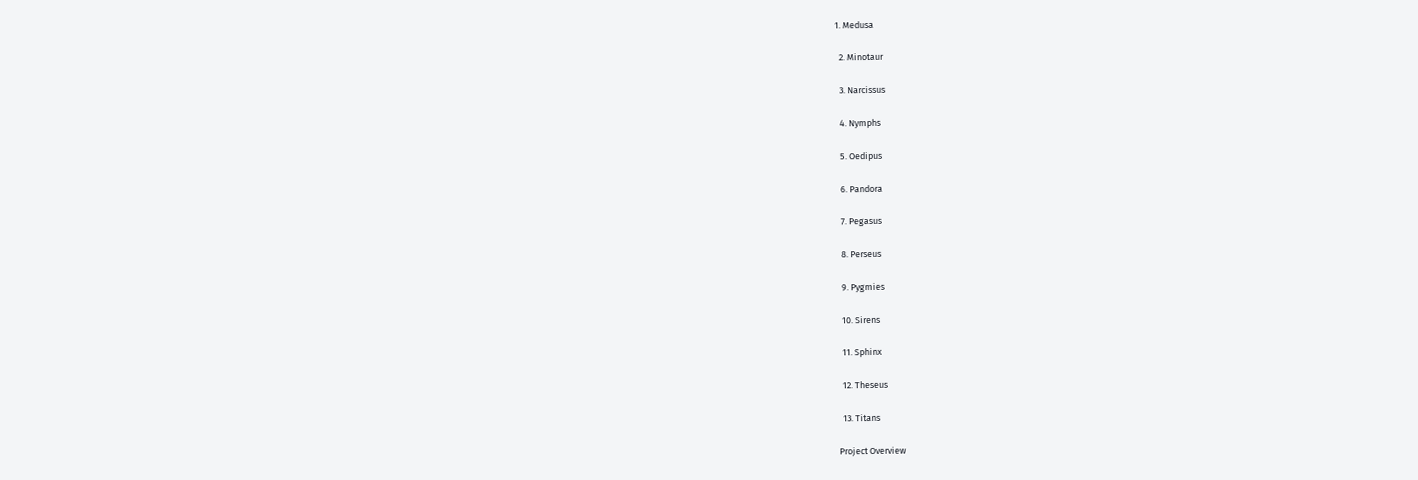1. Medusa

  2. Minotaur

  3. Narcissus

  4. Nymphs

  5. Oedipus

  6. Pandora

  7. Pegasus

  8. Perseus

  9. Pygmies

  10. Sirens

  11. Sphinx

  12. Theseus

  13. Titans

Project Overview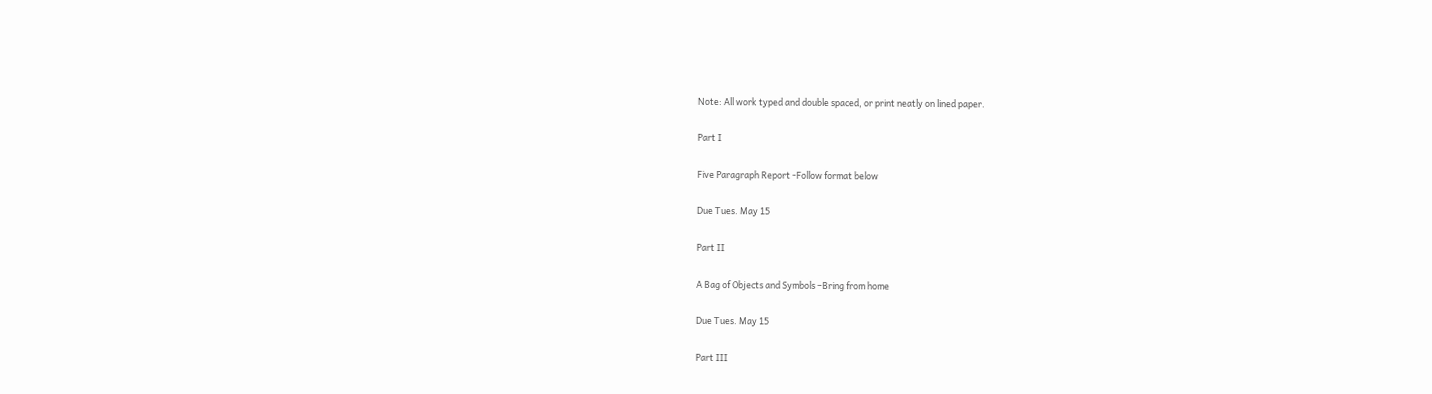Note: All work typed and double spaced, or print neatly on lined paper.

Part I

Five Paragraph Report -Follow format below

Due Tues. May 15

Part II

A Bag of Objects and Symbols –Bring from home

Due Tues. May 15

Part III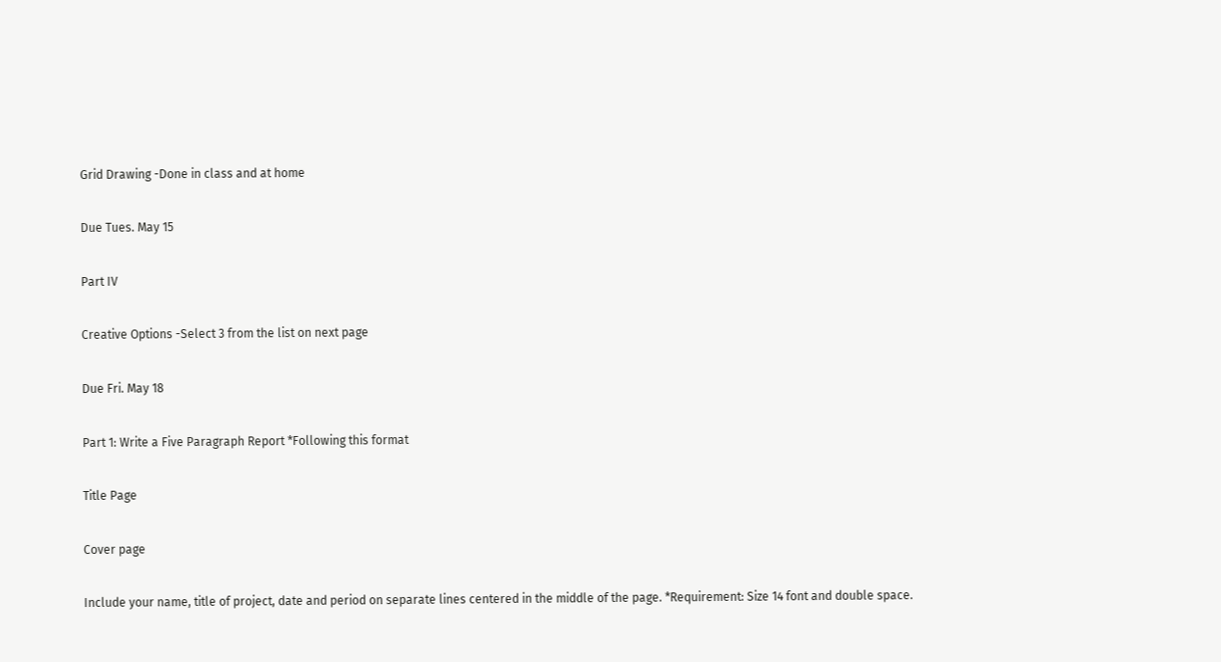Grid Drawing -Done in class and at home

Due Tues. May 15

Part IV

Creative Options -Select 3 from the list on next page

Due Fri. May 18

Part 1: Write a Five Paragraph Report *Following this format

Title Page

Cover page

Include your name, title of project, date and period on separate lines centered in the middle of the page. *Requirement: Size 14 font and double space.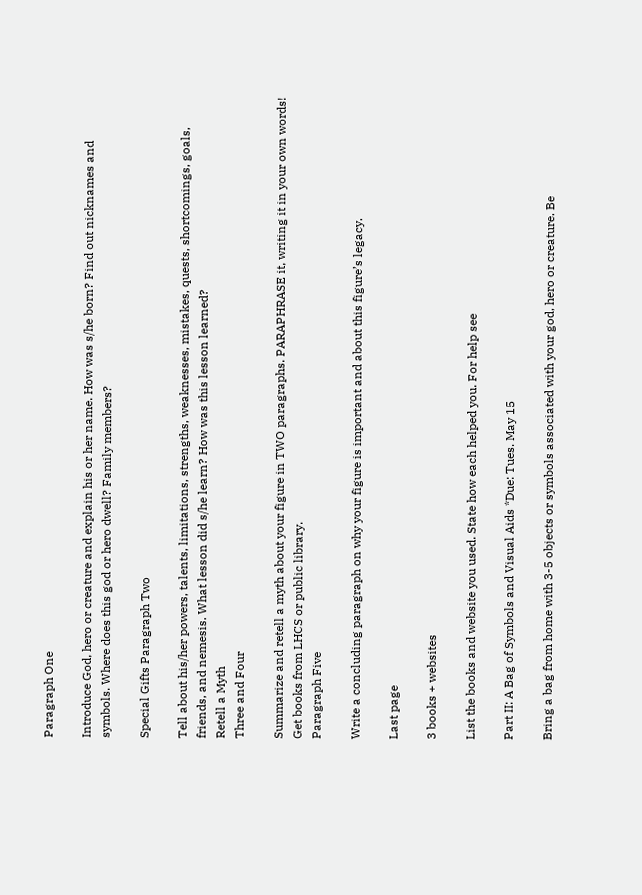Paragraph One

Introduce God, hero or creature and explain his or her name. How was s/he born? Find out nicknames and symbols. Where does this god or hero dwell? Family members?

Special Gifts Paragraph Two

Tell about his/her powers, talents, limitations, strengths, weaknesses, mistakes, quests, shortcomings, goals, friends, and nemesis. What lesson did s/he learn? How was this lesson learned?
Retell a Myth
Three and Four

Summarize and retell a myth about your figure in TWO paragraphs. PARAPHRASE it, writing it in your own words! Get books from LHCS or public library.
Paragraph Five

Write a concluding paragraph on why your figure is important and about this figure’s legacy.

Last page

3 books + websites

List the books and website you used. State how each helped you. For help see

Part II: A Bag of Symbols and Visual Aids *Due: Tues. May 15

Bring a bag from home with 3-5 objects or symbols associated with your god, hero or creature. Be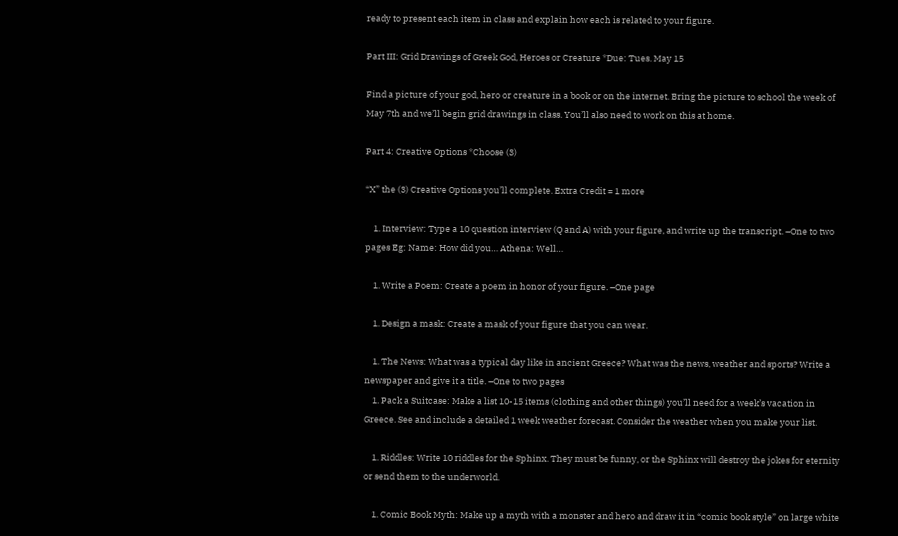ready to present each item in class and explain how each is related to your figure.

Part III: Grid Drawings of Greek God, Heroes or Creature *Due: Tues. May 15

Find a picture of your god, hero or creature in a book or on the internet. Bring the picture to school the week of May 7th and we’ll begin grid drawings in class. You’ll also need to work on this at home.

Part 4: Creative Options *Choose (3)

“X” the (3) Creative Options you’ll complete. Extra Credit = 1 more

    1. Interview: Type a 10 question interview (Q and A) with your figure, and write up the transcript. –One to two pages Eg: Name: How did you… Athena: Well…

    1. Write a Poem: Create a poem in honor of your figure. –One page

    1. Design a mask: Create a mask of your figure that you can wear.

    1. The News: What was a typical day like in ancient Greece? What was the news, weather and sports? Write a newspaper and give it a title. –One to two pages
    1. Pack a Suitcase: Make a list 10-15 items (clothing and other things) you’ll need for a week’s vacation in Greece. See and include a detailed 1 week weather forecast. Consider the weather when you make your list.

    1. Riddles: Write 10 riddles for the Sphinx. They must be funny, or the Sphinx will destroy the jokes for eternity or send them to the underworld.

    1. Comic Book Myth: Make up a myth with a monster and hero and draw it in “comic book style” on large white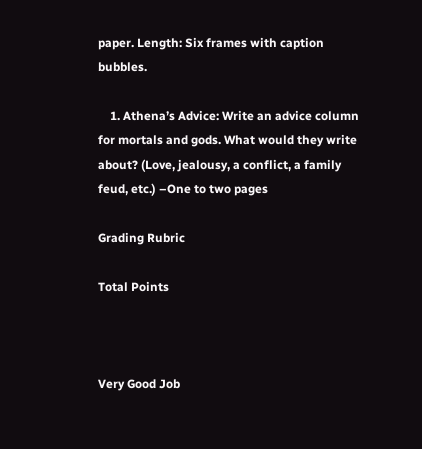paper. Length: Six frames with caption bubbles.

    1. Athena’s Advice: Write an advice column for mortals and gods. What would they write about? (Love, jealousy, a conflict, a family feud, etc.) –One to two pages

Grading Rubric

Total Points



Very Good Job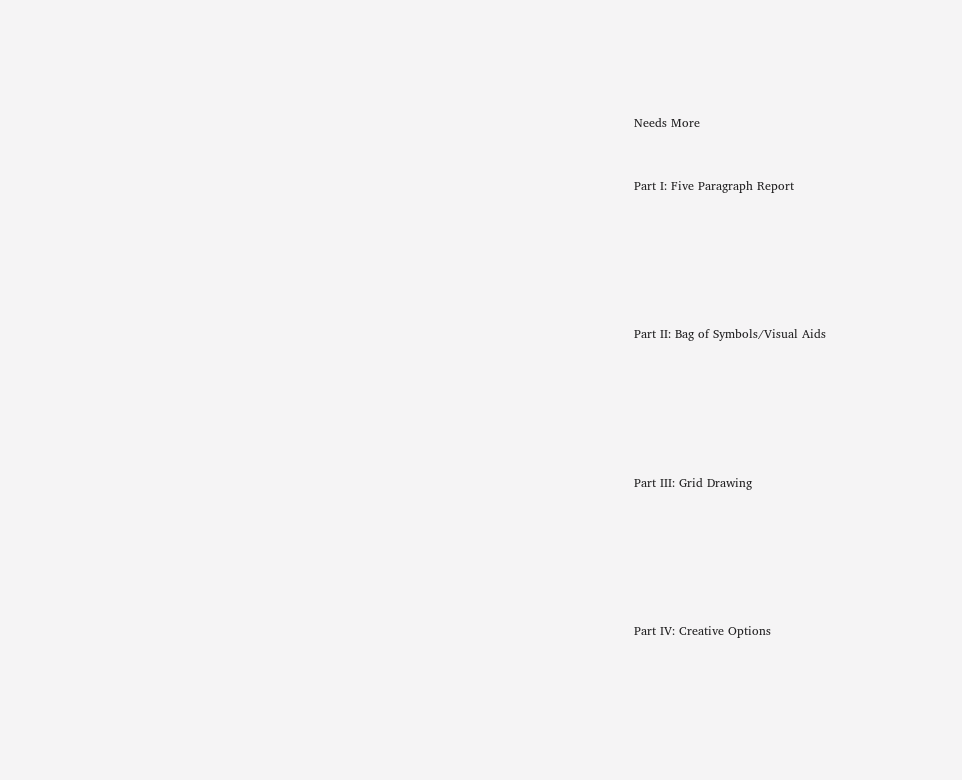Needs More


Part I: Five Paragraph Report






Part II: Bag of Symbols/Visual Aids






Part III: Grid Drawing






Part IV: Creative Options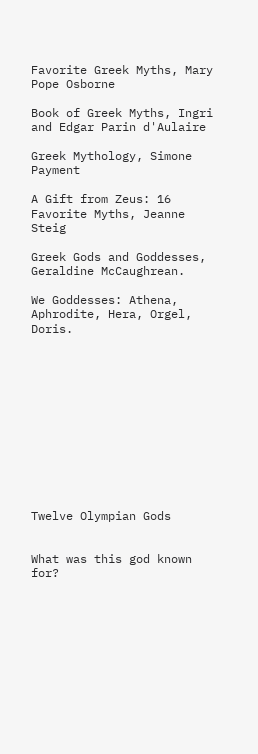Favorite Greek Myths, Mary Pope Osborne

Book of Greek Myths, Ingri and Edgar Parin d'Aulaire

Greek Mythology, Simone Payment

A Gift from Zeus: 16 Favorite Myths, Jeanne Steig

Greek Gods and Goddesses, Geraldine McCaughrean.

We Goddesses: Athena, Aphrodite, Hera, Orgel, Doris.












Twelve Olympian Gods


What was this god known for?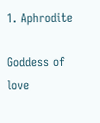1. Aphrodite

Goddess of love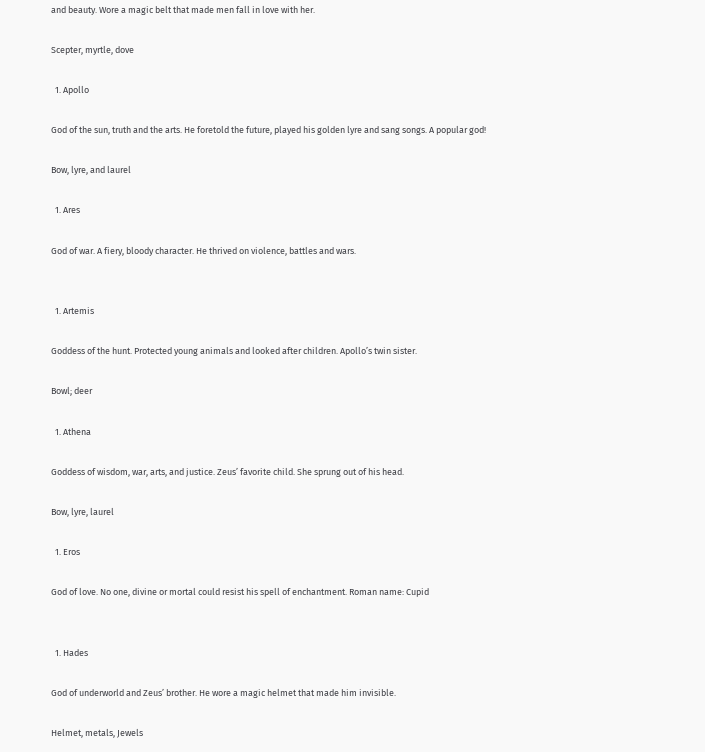and beauty. Wore a magic belt that made men fall in love with her.

Scepter, myrtle, dove

  1. Apollo

God of the sun, truth and the arts. He foretold the future, played his golden lyre and sang songs. A popular god!

Bow, lyre, and laurel

  1. Ares

God of war. A fiery, bloody character. He thrived on violence, battles and wars.


  1. Artemis

Goddess of the hunt. Protected young animals and looked after children. Apollo’s twin sister.

Bowl; deer

  1. Athena

Goddess of wisdom, war, arts, and justice. Zeus’ favorite child. She sprung out of his head.

Bow, lyre, laurel

  1. Eros

God of love. No one, divine or mortal could resist his spell of enchantment. Roman name: Cupid


  1. Hades

God of underworld and Zeus’ brother. He wore a magic helmet that made him invisible.

Helmet, metals, Jewels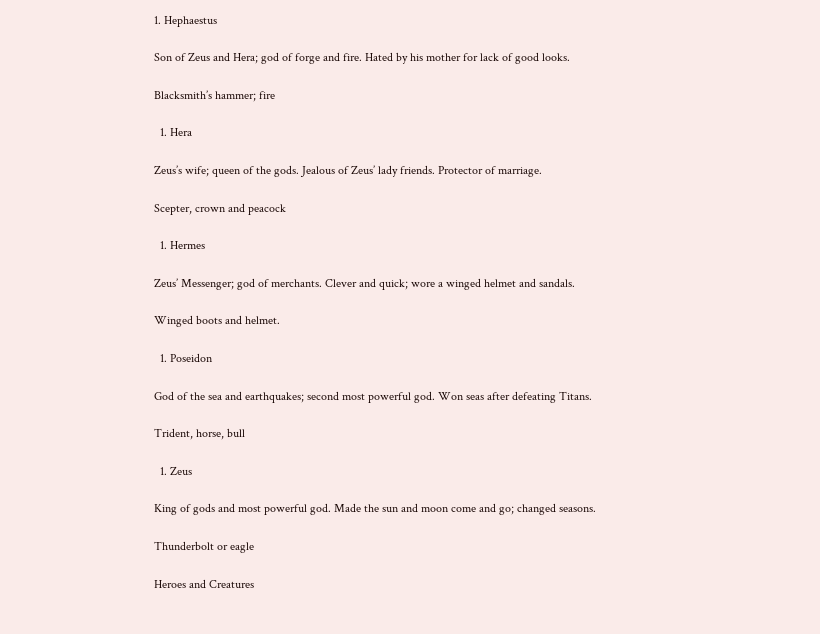1. Hephaestus

Son of Zeus and Hera; god of forge and fire. Hated by his mother for lack of good looks.

Blacksmith’s hammer; fire

  1. Hera

Zeus’s wife; queen of the gods. Jealous of Zeus’ lady friends. Protector of marriage.

Scepter, crown and peacock

  1. Hermes

Zeus’ Messenger; god of merchants. Clever and quick; wore a winged helmet and sandals.

Winged boots and helmet.

  1. Poseidon

God of the sea and earthquakes; second most powerful god. Won seas after defeating Titans.

Trident, horse, bull

  1. Zeus

King of gods and most powerful god. Made the sun and moon come and go; changed seasons.

Thunderbolt or eagle

Heroes and Creatures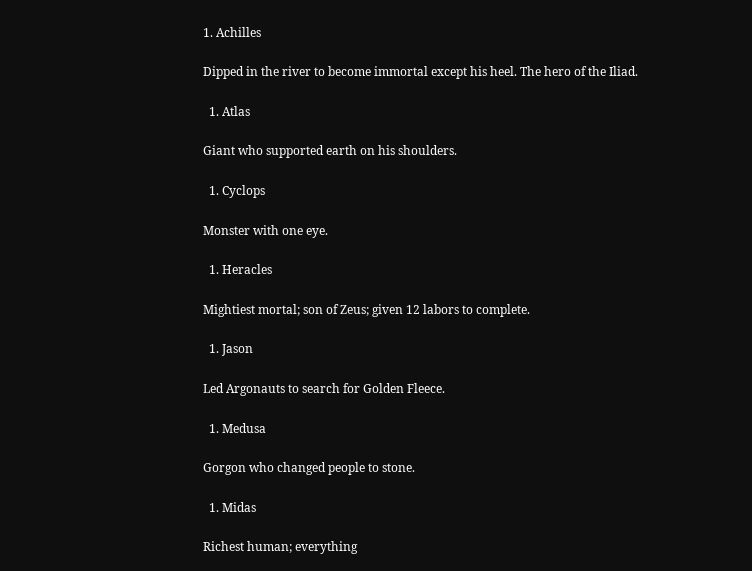1. Achilles

Dipped in the river to become immortal except his heel. The hero of the Iliad.

  1. Atlas

Giant who supported earth on his shoulders.

  1. Cyclops

Monster with one eye.

  1. Heracles

Mightiest mortal; son of Zeus; given 12 labors to complete.

  1. Jason

Led Argonauts to search for Golden Fleece.

  1. Medusa

Gorgon who changed people to stone.

  1. Midas

Richest human; everything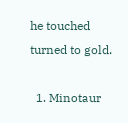he touched turned to gold.

  1. Minotaur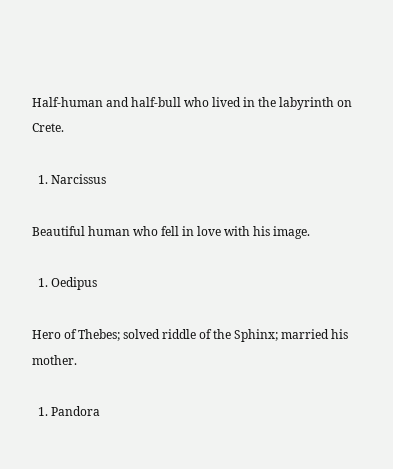Half-human and half-bull who lived in the labyrinth on Crete.

  1. Narcissus

Beautiful human who fell in love with his image.

  1. Oedipus

Hero of Thebes; solved riddle of the Sphinx; married his mother.

  1. Pandora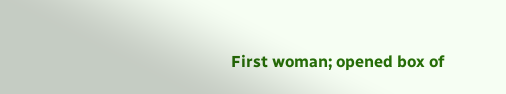First woman; opened box of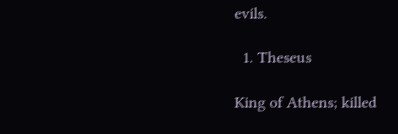evils.

  1. Theseus

King of Athens; killed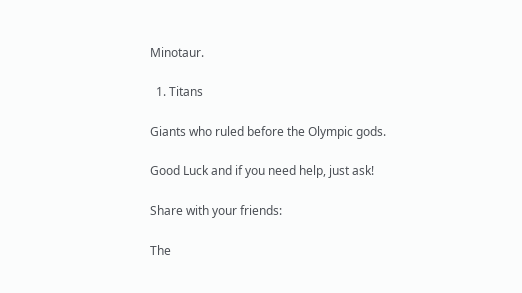Minotaur.

  1. Titans

Giants who ruled before the Olympic gods.

Good Luck and if you need help, just ask!

Share with your friends:

The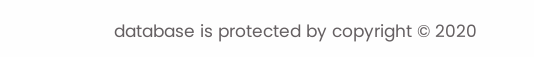database is protected by copyright © 2020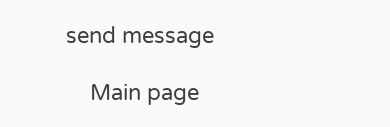send message

    Main page